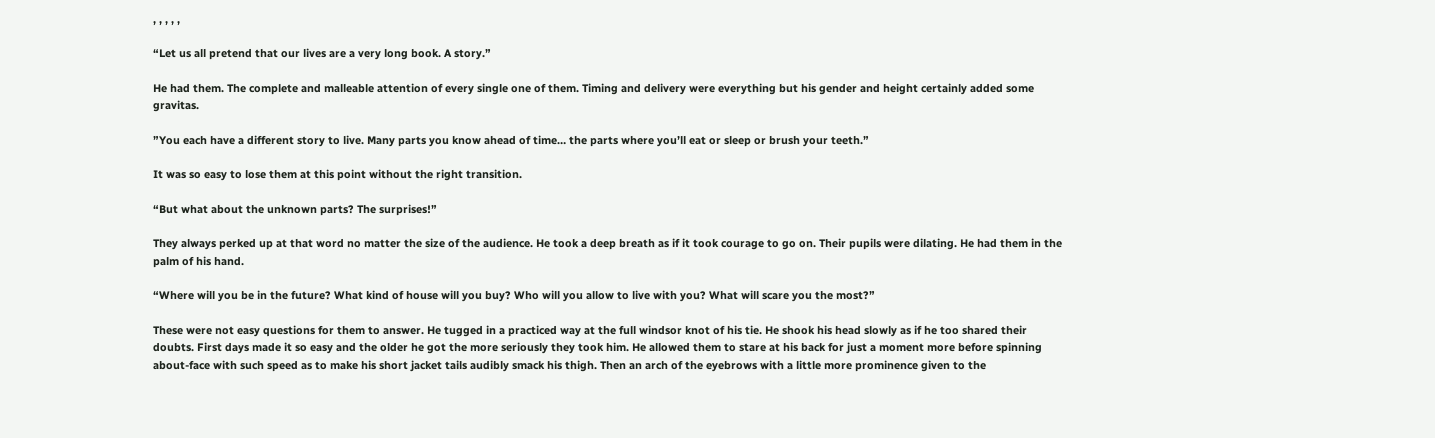, , , , ,

“Let us all pretend that our lives are a very long book. A story.”

He had them. The complete and malleable attention of every single one of them. Timing and delivery were everything but his gender and height certainly added some gravitas.

”You each have a different story to live. Many parts you know ahead of time… the parts where you’ll eat or sleep or brush your teeth.”

It was so easy to lose them at this point without the right transition.

“But what about the unknown parts? The surprises!”

They always perked up at that word no matter the size of the audience. He took a deep breath as if it took courage to go on. Their pupils were dilating. He had them in the palm of his hand.

“Where will you be in the future? What kind of house will you buy? Who will you allow to live with you? What will scare you the most?”

These were not easy questions for them to answer. He tugged in a practiced way at the full windsor knot of his tie. He shook his head slowly as if he too shared their doubts. First days made it so easy and the older he got the more seriously they took him. He allowed them to stare at his back for just a moment more before spinning about-face with such speed as to make his short jacket tails audibly smack his thigh. Then an arch of the eyebrows with a little more prominence given to the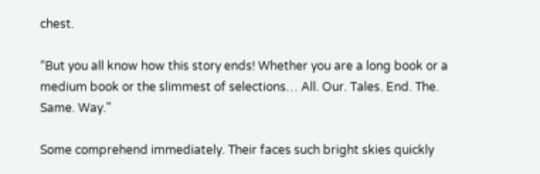chest.

“But you all know how this story ends! Whether you are a long book or a medium book or the slimmest of selections… All. Our. Tales. End. The. Same. Way.”

Some comprehend immediately. Their faces such bright skies quickly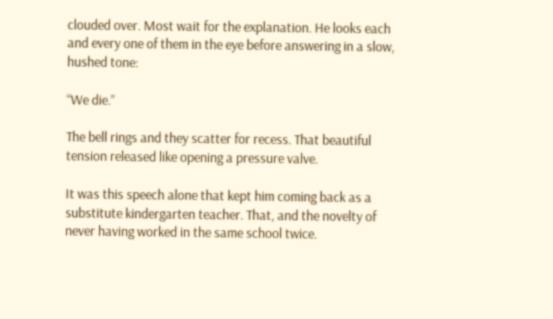clouded over. Most wait for the explanation. He looks each and every one of them in the eye before answering in a slow, hushed tone:

“We die.”

The bell rings and they scatter for recess. That beautiful tension released like opening a pressure valve.

It was this speech alone that kept him coming back as a substitute kindergarten teacher. That, and the novelty of never having worked in the same school twice.